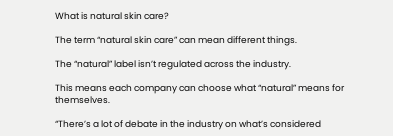What is natural skin care?

The term “natural skin care” can mean different things.

The “natural” label isn’t regulated across the industry.

This means each company can choose what “natural” means for themselves.

“There’s a lot of debate in the industry on what’s considered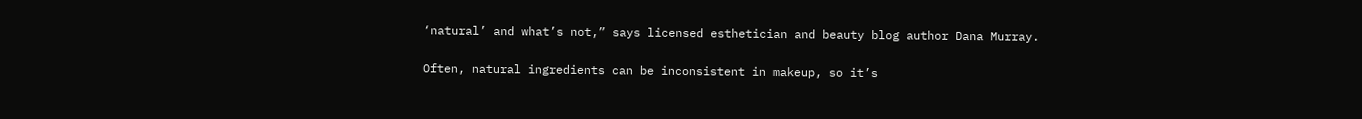‘natural’ and what’s not,” says licensed esthetician and beauty blog author Dana Murray.

Often, natural ingredients can be inconsistent in makeup, so it’s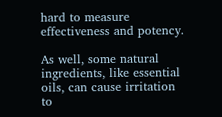hard to measure effectiveness and potency.

As well, some natural ingredients, like essential oils, can cause irritation to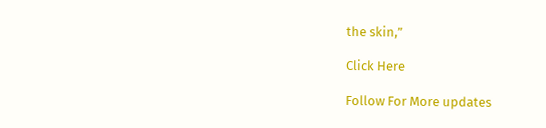the skin,”

Click Here

Follow For More updates